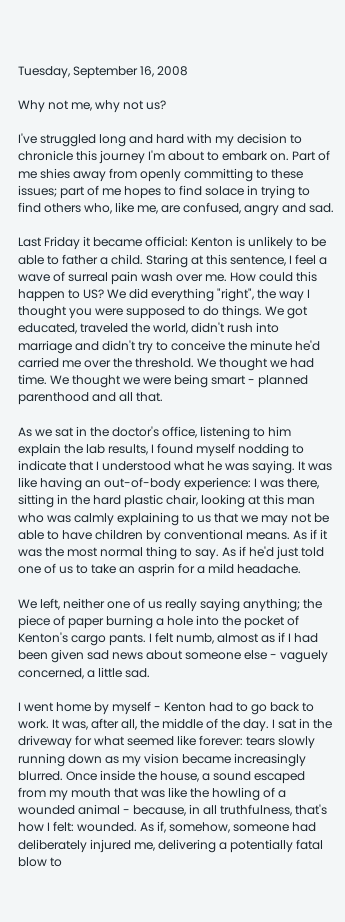Tuesday, September 16, 2008

Why not me, why not us?

I've struggled long and hard with my decision to chronicle this journey I'm about to embark on. Part of me shies away from openly committing to these issues; part of me hopes to find solace in trying to find others who, like me, are confused, angry and sad.

Last Friday it became official: Kenton is unlikely to be able to father a child. Staring at this sentence, I feel a wave of surreal pain wash over me. How could this happen to US? We did everything "right", the way I thought you were supposed to do things. We got educated, traveled the world, didn't rush into marriage and didn't try to conceive the minute he'd carried me over the threshold. We thought we had time. We thought we were being smart - planned parenthood and all that.

As we sat in the doctor's office, listening to him explain the lab results, I found myself nodding to indicate that I understood what he was saying. It was like having an out-of-body experience: I was there, sitting in the hard plastic chair, looking at this man who was calmly explaining to us that we may not be able to have children by conventional means. As if it was the most normal thing to say. As if he'd just told one of us to take an asprin for a mild headache.

We left, neither one of us really saying anything; the piece of paper burning a hole into the pocket of Kenton's cargo pants. I felt numb, almost as if I had been given sad news about someone else - vaguely concerned, a little sad.

I went home by myself - Kenton had to go back to work. It was, after all, the middle of the day. I sat in the driveway for what seemed like forever: tears slowly running down as my vision became increasingly blurred. Once inside the house, a sound escaped from my mouth that was like the howling of a wounded animal - because, in all truthfulness, that's how I felt: wounded. As if, somehow, someone had deliberately injured me, delivering a potentially fatal blow to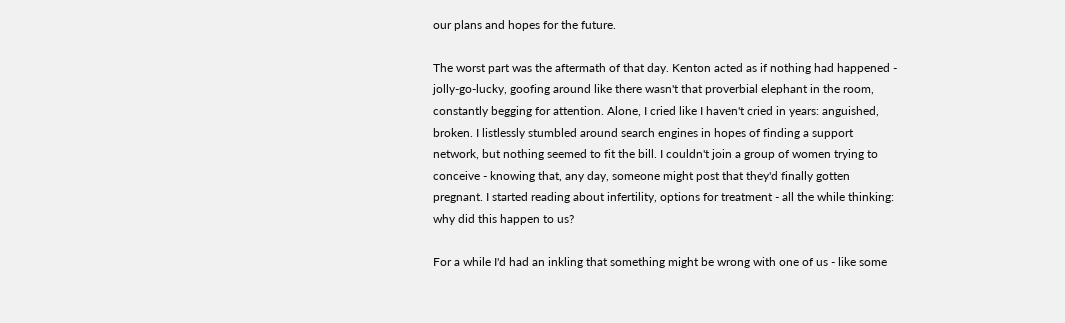our plans and hopes for the future.

The worst part was the aftermath of that day. Kenton acted as if nothing had happened - jolly-go-lucky, goofing around like there wasn't that proverbial elephant in the room, constantly begging for attention. Alone, I cried like I haven't cried in years: anguished, broken. I listlessly stumbled around search engines in hopes of finding a support network, but nothing seemed to fit the bill. I couldn't join a group of women trying to conceive - knowing that, any day, someone might post that they'd finally gotten pregnant. I started reading about infertility, options for treatment - all the while thinking: why did this happen to us?

For a while I'd had an inkling that something might be wrong with one of us - like some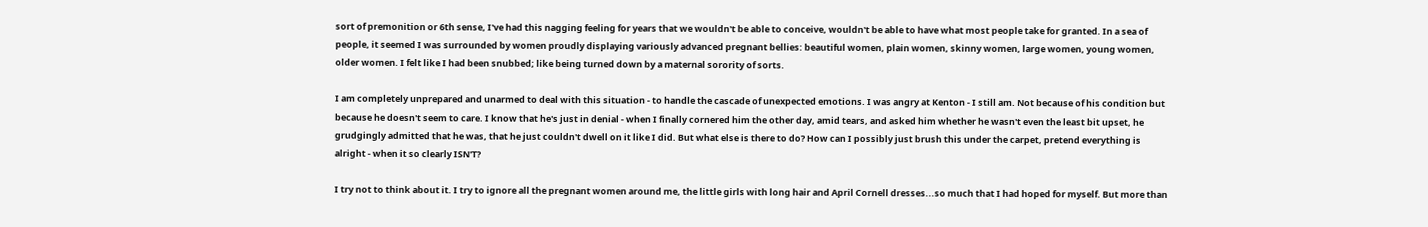sort of premonition or 6th sense, I've had this nagging feeling for years that we wouldn't be able to conceive, wouldn't be able to have what most people take for granted. In a sea of people, it seemed I was surrounded by women proudly displaying variously advanced pregnant bellies: beautiful women, plain women, skinny women, large women, young women, older women. I felt like I had been snubbed; like being turned down by a maternal sorority of sorts.

I am completely unprepared and unarmed to deal with this situation - to handle the cascade of unexpected emotions. I was angry at Kenton - I still am. Not because of his condition but because he doesn't seem to care. I know that he's just in denial - when I finally cornered him the other day, amid tears, and asked him whether he wasn't even the least bit upset, he grudgingly admitted that he was, that he just couldn't dwell on it like I did. But what else is there to do? How can I possibly just brush this under the carpet, pretend everything is alright - when it so clearly ISN'T?

I try not to think about it. I try to ignore all the pregnant women around me, the little girls with long hair and April Cornell dresses...so much that I had hoped for myself. But more than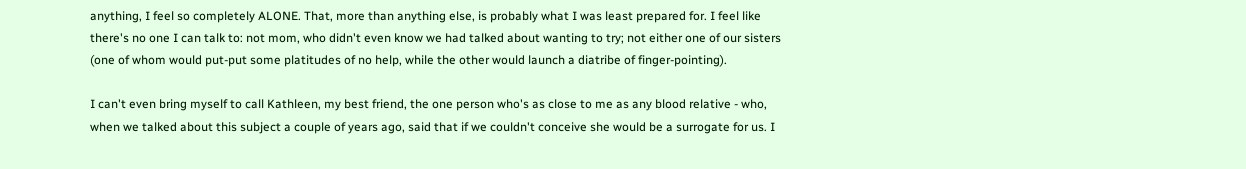anything, I feel so completely ALONE. That, more than anything else, is probably what I was least prepared for. I feel like there's no one I can talk to: not mom, who didn't even know we had talked about wanting to try; not either one of our sisters (one of whom would put-put some platitudes of no help, while the other would launch a diatribe of finger-pointing).

I can't even bring myself to call Kathleen, my best friend, the one person who's as close to me as any blood relative - who, when we talked about this subject a couple of years ago, said that if we couldn't conceive she would be a surrogate for us. I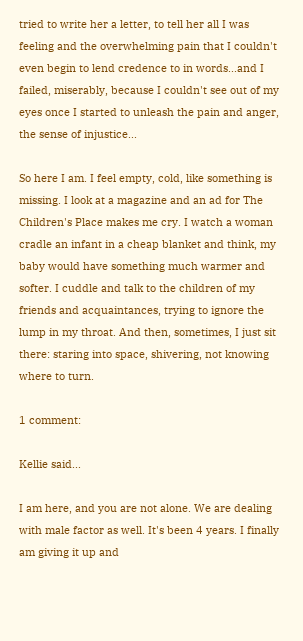tried to write her a letter, to tell her all I was feeling and the overwhelming pain that I couldn't even begin to lend credence to in words...and I failed, miserably, because I couldn't see out of my eyes once I started to unleash the pain and anger, the sense of injustice...

So here I am. I feel empty, cold, like something is missing. I look at a magazine and an ad for The Children's Place makes me cry. I watch a woman cradle an infant in a cheap blanket and think, my baby would have something much warmer and softer. I cuddle and talk to the children of my friends and acquaintances, trying to ignore the lump in my throat. And then, sometimes, I just sit there: staring into space, shivering, not knowing where to turn.

1 comment:

Kellie said...

I am here, and you are not alone. We are dealing with male factor as well. It's been 4 years. I finally am giving it up and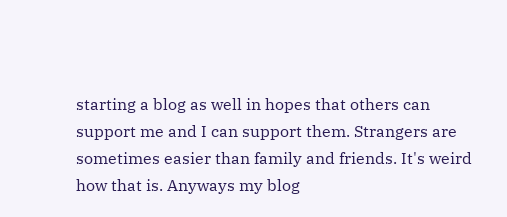starting a blog as well in hopes that others can support me and I can support them. Strangers are sometimes easier than family and friends. It's weird how that is. Anyways my blog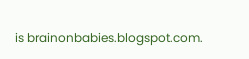is brainonbabies.blogspot.com.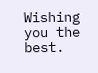Wishing you the best.